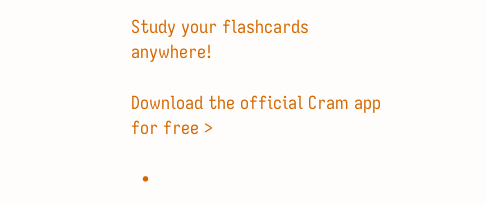Study your flashcards anywhere!

Download the official Cram app for free >

  •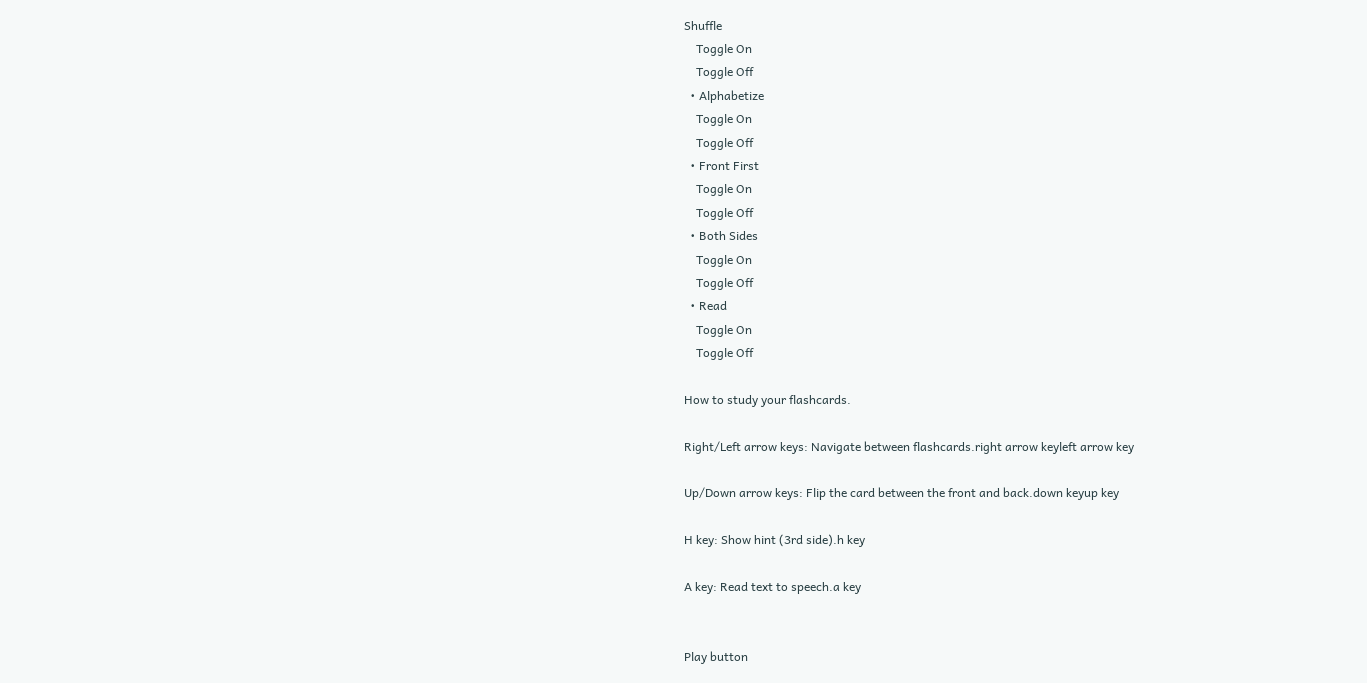Shuffle
    Toggle On
    Toggle Off
  • Alphabetize
    Toggle On
    Toggle Off
  • Front First
    Toggle On
    Toggle Off
  • Both Sides
    Toggle On
    Toggle Off
  • Read
    Toggle On
    Toggle Off

How to study your flashcards.

Right/Left arrow keys: Navigate between flashcards.right arrow keyleft arrow key

Up/Down arrow keys: Flip the card between the front and back.down keyup key

H key: Show hint (3rd side).h key

A key: Read text to speech.a key


Play button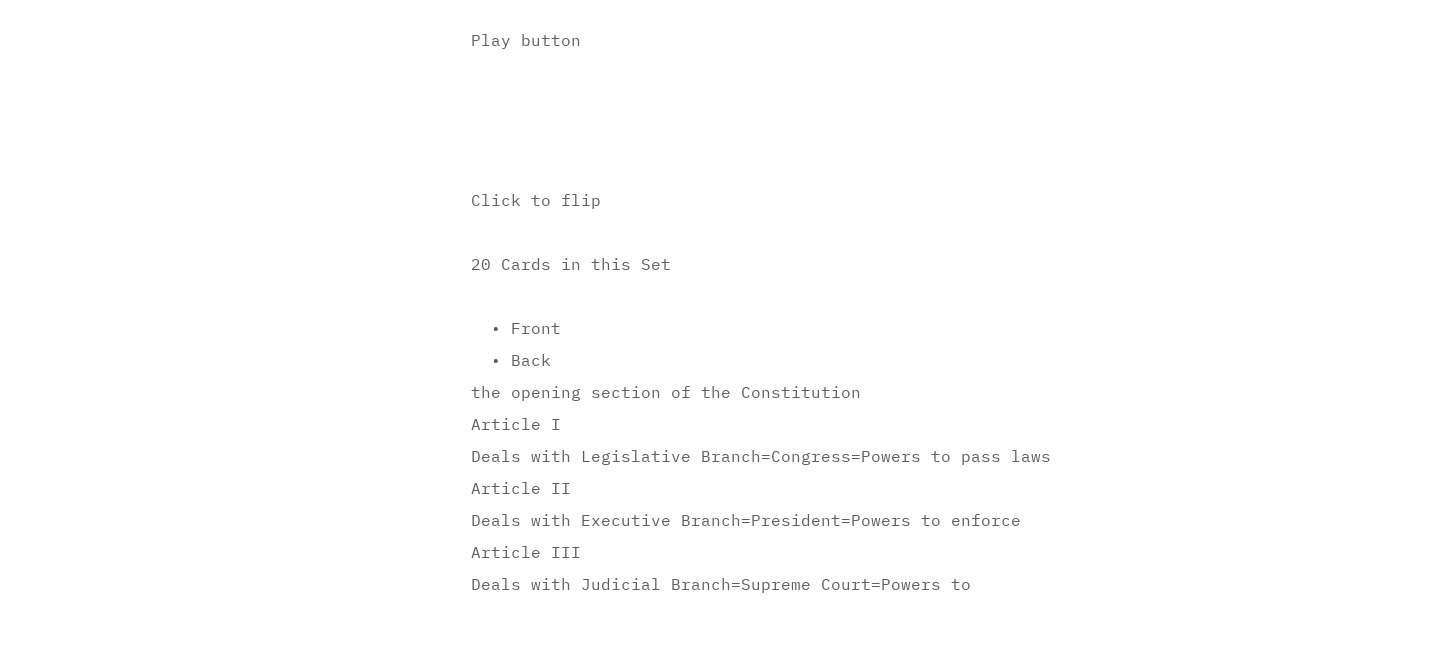Play button




Click to flip

20 Cards in this Set

  • Front
  • Back
the opening section of the Constitution
Article I
Deals with Legislative Branch=Congress=Powers to pass laws
Article II
Deals with Executive Branch=President=Powers to enforce
Article III
Deals with Judicial Branch=Supreme Court=Powers to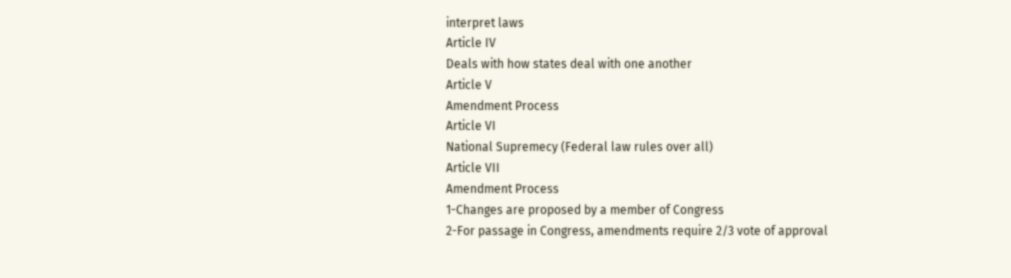interpret laws
Article IV
Deals with how states deal with one another
Article V
Amendment Process
Article VI
National Supremecy (Federal law rules over all)
Article VII
Amendment Process
1-Changes are proposed by a member of Congress
2-For passage in Congress, amendments require 2/3 vote of approval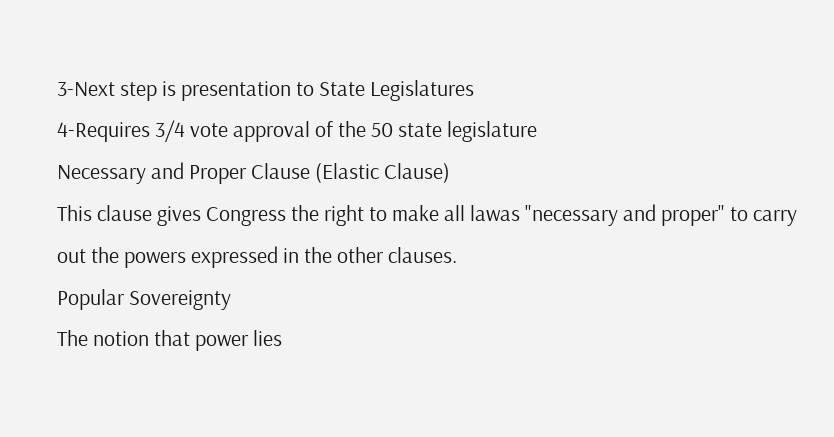3-Next step is presentation to State Legislatures
4-Requires 3/4 vote approval of the 50 state legislature
Necessary and Proper Clause (Elastic Clause)
This clause gives Congress the right to make all lawas "necessary and proper" to carry out the powers expressed in the other clauses.
Popular Sovereignty
The notion that power lies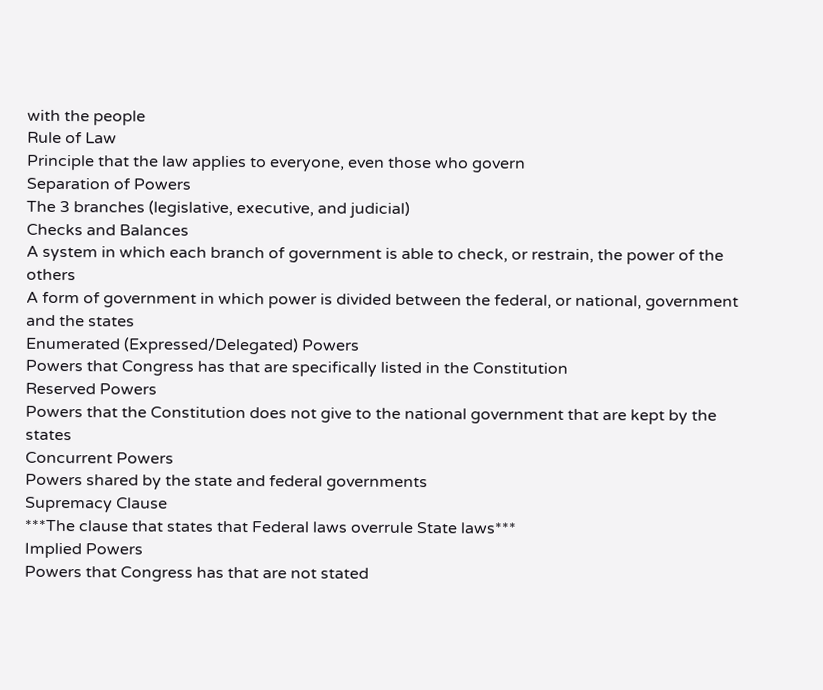with the people
Rule of Law
Principle that the law applies to everyone, even those who govern
Separation of Powers
The 3 branches (legislative, executive, and judicial)
Checks and Balances
A system in which each branch of government is able to check, or restrain, the power of the others
A form of government in which power is divided between the federal, or national, government and the states
Enumerated (Expressed/Delegated) Powers
Powers that Congress has that are specifically listed in the Constitution
Reserved Powers
Powers that the Constitution does not give to the national government that are kept by the states
Concurrent Powers
Powers shared by the state and federal governments
Supremacy Clause
***The clause that states that Federal laws overrule State laws***
Implied Powers
Powers that Congress has that are not stated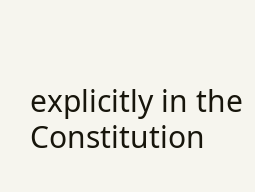explicitly in the Constitution